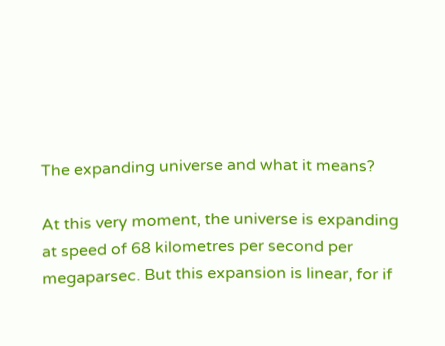The expanding universe and what it means?

At this very moment, the universe is expanding at speed of 68 kilometres per second per megaparsec. But this expansion is linear, for if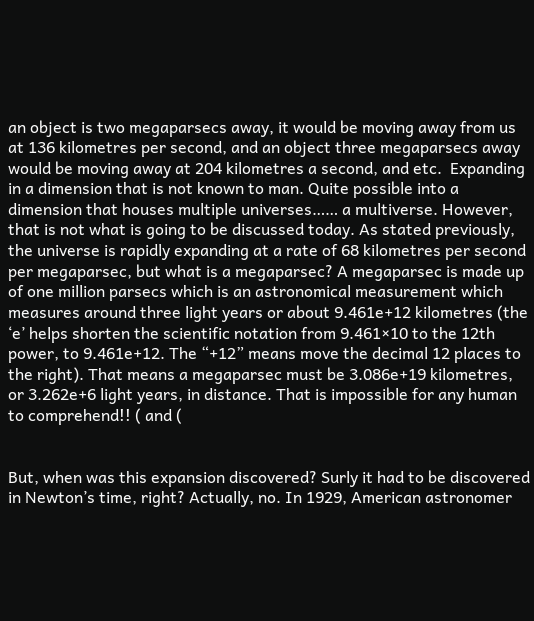an object is two megaparsecs away, it would be moving away from us at 136 kilometres per second, and an object three megaparsecs away would be moving away at 204 kilometres a second, and etc.  Expanding in a dimension that is not known to man. Quite possible into a dimension that houses multiple universes…… a multiverse. However, that is not what is going to be discussed today. As stated previously, the universe is rapidly expanding at a rate of 68 kilometres per second per megaparsec, but what is a megaparsec? A megaparsec is made up of one million parsecs which is an astronomical measurement which measures around three light years or about 9.461e+12 kilometres (the ‘e’ helps shorten the scientific notation from 9.461×10 to the 12th power, to 9.461e+12. The “+12” means move the decimal 12 places to the right). That means a megaparsec must be 3.086e+19 kilometres, or 3.262e+6 light years, in distance. That is impossible for any human to comprehend!! ( and (


But, when was this expansion discovered? Surly it had to be discovered in Newton’s time, right? Actually, no. In 1929, American astronomer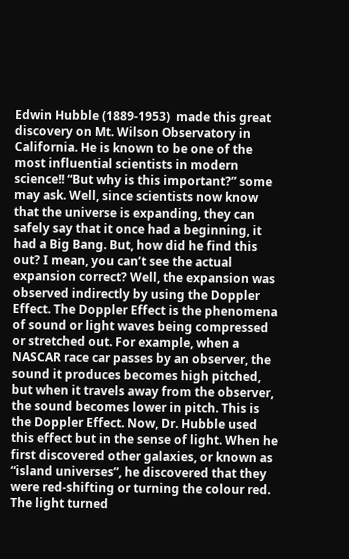Edwin Hubble (1889-1953)  made this great discovery on Mt. Wilson Observatory in California. He is known to be one of the most influential scientists in modern science!! “But why is this important?” some may ask. Well, since scientists now know that the universe is expanding, they can safely say that it once had a beginning, it had a Big Bang. But, how did he find this out? I mean, you can’t see the actual expansion correct? Well, the expansion was observed indirectly by using the Doppler Effect. The Doppler Effect is the phenomena of sound or light waves being compressed or stretched out. For example, when a NASCAR race car passes by an observer, the sound it produces becomes high pitched, but when it travels away from the observer, the sound becomes lower in pitch. This is the Doppler Effect. Now, Dr. Hubble used this effect but in the sense of light. When he first discovered other galaxies, or known as “island universes”, he discovered that they were red-shifting or turning the colour red. The light turned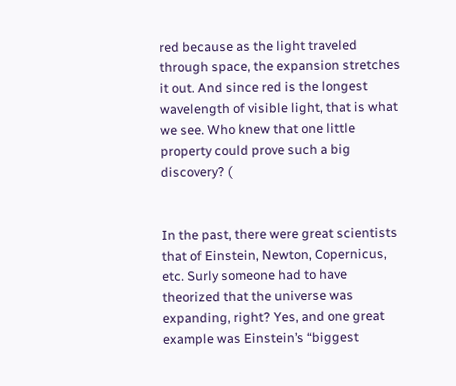red because as the light traveled through space, the expansion stretches it out. And since red is the longest wavelength of visible light, that is what we see. Who knew that one little property could prove such a big discovery? (


In the past, there were great scientists that of Einstein, Newton, Copernicus, etc. Surly someone had to have theorized that the universe was expanding, right? Yes, and one great example was Einstein’s “biggest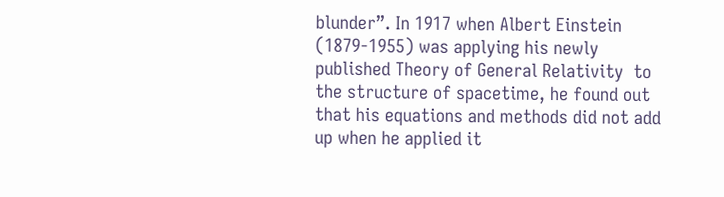blunder”. In 1917 when Albert Einstein (1879-1955) was applying his newly published Theory of General Relativity  to the structure of spacetime, he found out that his equations and methods did not add up when he applied it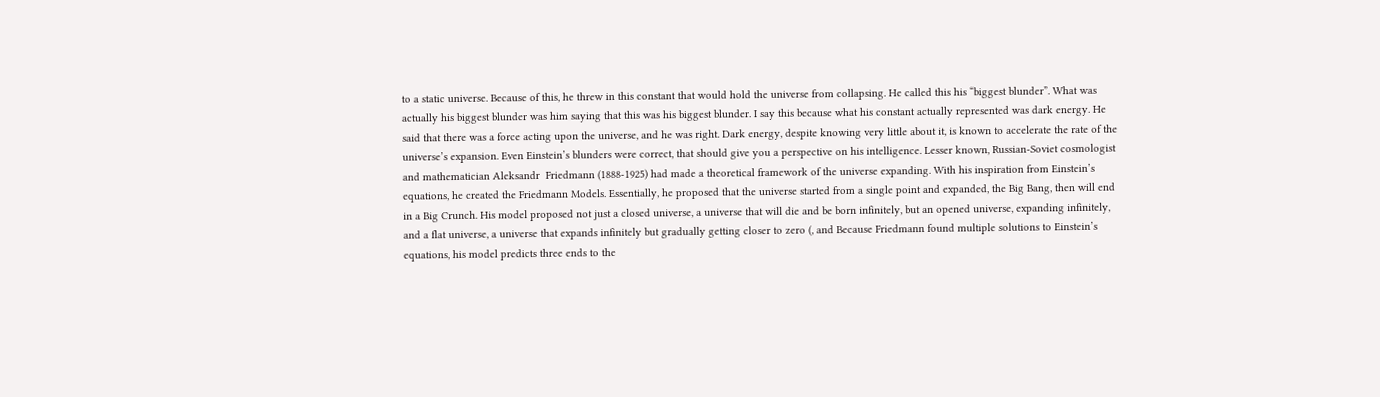to a static universe. Because of this, he threw in this constant that would hold the universe from collapsing. He called this his “biggest blunder”. What was actually his biggest blunder was him saying that this was his biggest blunder. I say this because what his constant actually represented was dark energy. He said that there was a force acting upon the universe, and he was right. Dark energy, despite knowing very little about it, is known to accelerate the rate of the universe’s expansion. Even Einstein’s blunders were correct, that should give you a perspective on his intelligence. Lesser known, Russian-Soviet cosmologist and mathematician Aleksandr  Friedmann (1888-1925) had made a theoretical framework of the universe expanding. With his inspiration from Einstein’s equations, he created the Friedmann Models. Essentially, he proposed that the universe started from a single point and expanded, the Big Bang, then will end in a Big Crunch. His model proposed not just a closed universe, a universe that will die and be born infinitely, but an opened universe, expanding infinitely, and a flat universe, a universe that expands infinitely but gradually getting closer to zero (, and Because Friedmann found multiple solutions to Einstein’s equations, his model predicts three ends to the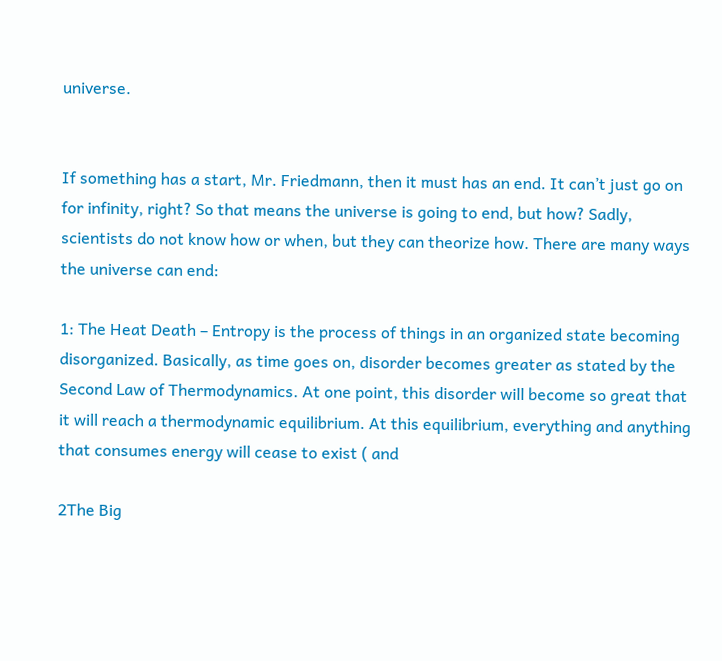universe.


If something has a start, Mr. Friedmann, then it must has an end. It can’t just go on for infinity, right? So that means the universe is going to end, but how? Sadly, scientists do not know how or when, but they can theorize how. There are many ways the universe can end:

1: The Heat Death – Entropy is the process of things in an organized state becoming disorganized. Basically, as time goes on, disorder becomes greater as stated by the Second Law of Thermodynamics. At one point, this disorder will become so great that it will reach a thermodynamic equilibrium. At this equilibrium, everything and anything that consumes energy will cease to exist ( and

2The Big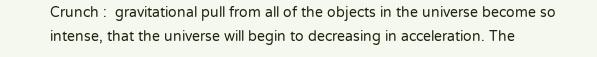Crunch :  gravitational pull from all of the objects in the universe become so intense, that the universe will begin to decreasing in acceleration. The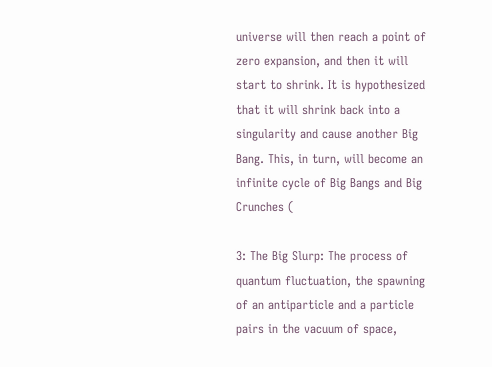universe will then reach a point of zero expansion, and then it will start to shrink. It is hypothesized that it will shrink back into a singularity and cause another Big Bang. This, in turn, will become an infinite cycle of Big Bangs and Big Crunches (

3: The Big Slurp: The process of quantum fluctuation, the spawning of an antiparticle and a particle pairs in the vacuum of space,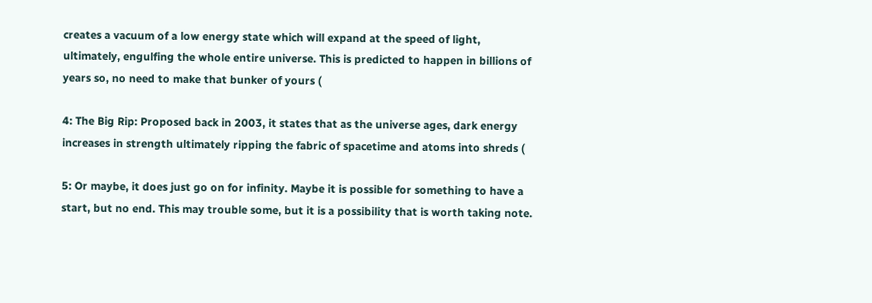creates a vacuum of a low energy state which will expand at the speed of light, ultimately, engulfing the whole entire universe. This is predicted to happen in billions of years so, no need to make that bunker of yours (

4: The Big Rip: Proposed back in 2003, it states that as the universe ages, dark energy  increases in strength ultimately ripping the fabric of spacetime and atoms into shreds (

5: Or maybe, it does just go on for infinity. Maybe it is possible for something to have a start, but no end. This may trouble some, but it is a possibility that is worth taking note.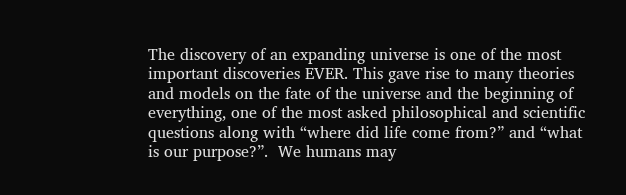The discovery of an expanding universe is one of the most important discoveries EVER. This gave rise to many theories and models on the fate of the universe and the beginning of everything, one of the most asked philosophical and scientific questions along with “where did life come from?” and “what is our purpose?”.  We humans may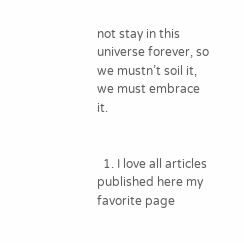not stay in this universe forever, so we mustn’t soil it, we must embrace it.


  1. I love all articles published here my favorite page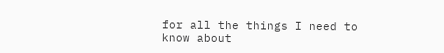for all the things I need to know about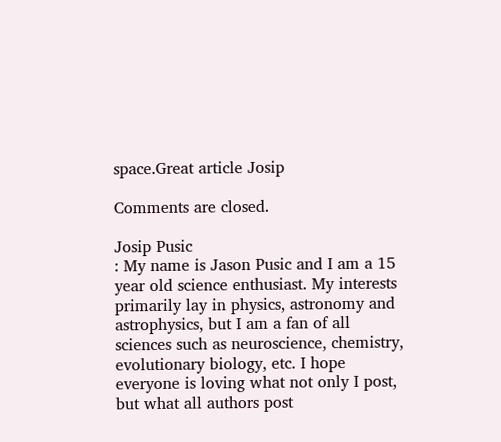space.Great article Josip

Comments are closed.

Josip Pusic
: My name is Jason Pusic and I am a 15 year old science enthusiast. My interests primarily lay in physics, astronomy and astrophysics, but I am a fan of all sciences such as neuroscience, chemistry, evolutionary biology, etc. I hope everyone is loving what not only I post, but what all authors post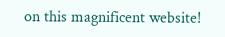on this magnificent website!